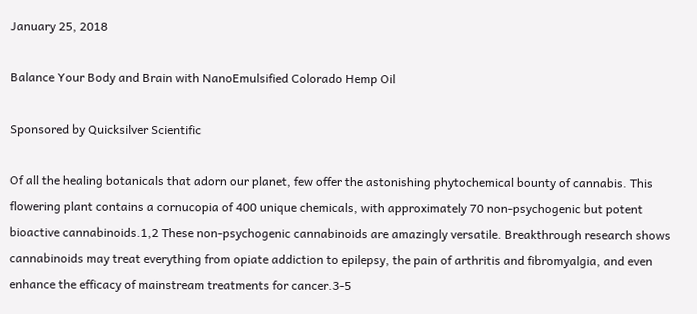January 25, 2018

Balance Your Body and Brain with NanoEmulsified Colorado Hemp Oil

Sponsored by Quicksilver Scientific

Of all the healing botanicals that adorn our planet, few offer the astonishing phytochemical bounty of cannabis. This flowering plant contains a cornucopia of 400 unique chemicals, with approximately 70 non-psychogenic but potent bioactive cannabinoids.1,2 These non-psychogenic cannabinoids are amazingly versatile. Breakthrough research shows cannabinoids may treat everything from opiate addiction to epilepsy, the pain of arthritis and fibromyalgia, and even enhance the efficacy of mainstream treatments for cancer.3-5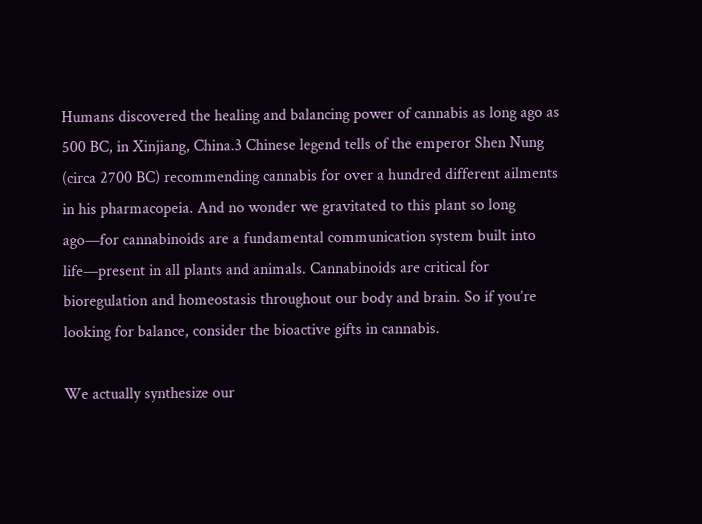Humans discovered the healing and balancing power of cannabis as long ago as 500 BC, in Xinjiang, China.3 Chinese legend tells of the emperor Shen Nung (circa 2700 BC) recommending cannabis for over a hundred different ailments in his pharmacopeia. And no wonder we gravitated to this plant so long ago—for cannabinoids are a fundamental communication system built into life—present in all plants and animals. Cannabinoids are critical for bioregulation and homeostasis throughout our body and brain. So if you’re looking for balance, consider the bioactive gifts in cannabis.

We actually synthesize our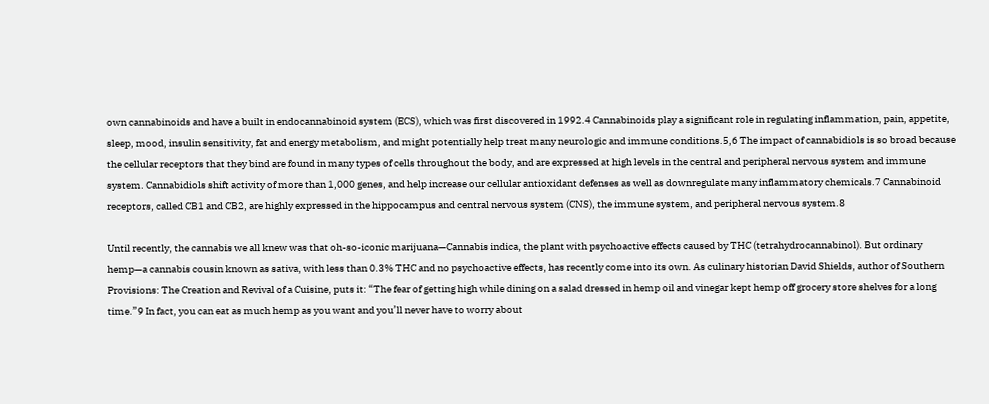own cannabinoids and have a built in endocannabinoid system (ECS), which was first discovered in 1992.4 Cannabinoids play a significant role in regulating inflammation, pain, appetite, sleep, mood, insulin sensitivity, fat and energy metabolism, and might potentially help treat many neurologic and immune conditions.5,6 The impact of cannabidiols is so broad because the cellular receptors that they bind are found in many types of cells throughout the body, and are expressed at high levels in the central and peripheral nervous system and immune system. Cannabidiols shift activity of more than 1,000 genes, and help increase our cellular antioxidant defenses as well as downregulate many inflammatory chemicals.7 Cannabinoid receptors, called CB1 and CB2, are highly expressed in the hippocampus and central nervous system (CNS), the immune system, and peripheral nervous system.8

Until recently, the cannabis we all knew was that oh-so-iconic marijuana—Cannabis indica, the plant with psychoactive effects caused by THC (tetrahydrocannabinol). But ordinary hemp—a cannabis cousin known as sativa, with less than 0.3% THC and no psychoactive effects, has recently come into its own. As culinary historian David Shields, author of Southern Provisions: The Creation and Revival of a Cuisine, puts it: “The fear of getting high while dining on a salad dressed in hemp oil and vinegar kept hemp off grocery store shelves for a long time.”9 In fact, you can eat as much hemp as you want and you’ll never have to worry about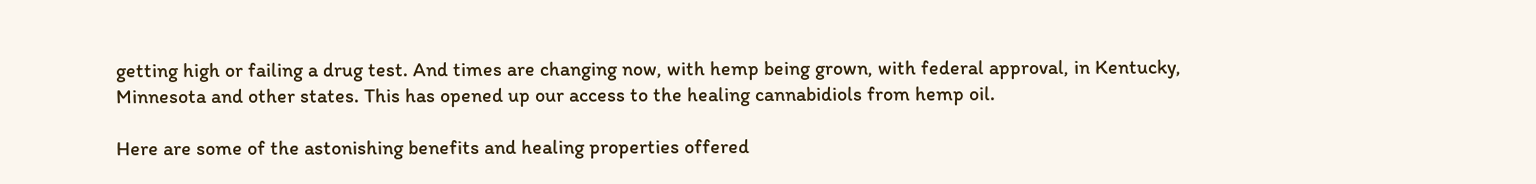getting high or failing a drug test. And times are changing now, with hemp being grown, with federal approval, in Kentucky, Minnesota and other states. This has opened up our access to the healing cannabidiols from hemp oil.

Here are some of the astonishing benefits and healing properties offered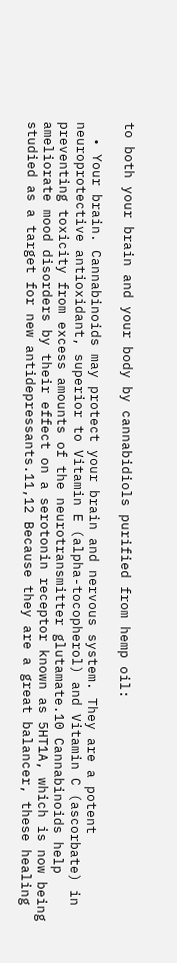to both your brain and your body by cannabidiols purified from hemp oil:

  • Your brain. Cannabinoids may protect your brain and nervous system. They are a potent neuroprotective antioxidant, superior to Vitamin E (alpha-tocopherol) and Vitamin C (ascorbate) in preventing toxicity from excess amounts of the neurotransmitter glutamate.10 Cannabinoids help ameliorate mood disorders by their effect on a serotonin receptor known as 5HT1A, which is now being studied as a target for new antidepressants.11,12 Because they are a great balancer, these healing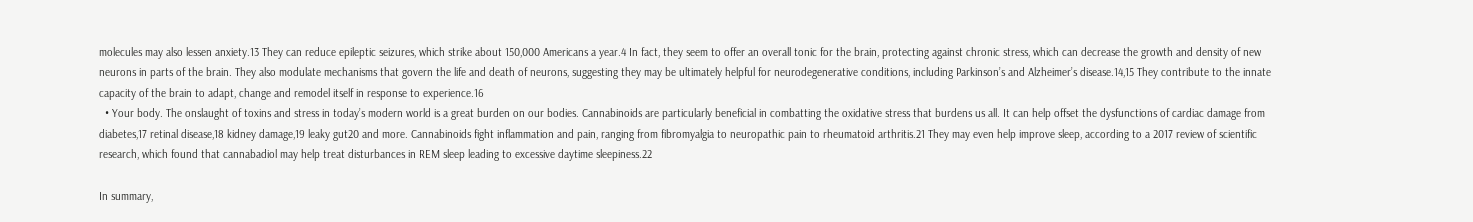molecules may also lessen anxiety.13 They can reduce epileptic seizures, which strike about 150,000 Americans a year.4 In fact, they seem to offer an overall tonic for the brain, protecting against chronic stress, which can decrease the growth and density of new neurons in parts of the brain. They also modulate mechanisms that govern the life and death of neurons, suggesting they may be ultimately helpful for neurodegenerative conditions, including Parkinson’s and Alzheimer’s disease.14,15 They contribute to the innate capacity of the brain to adapt, change and remodel itself in response to experience.16
  • Your body. The onslaught of toxins and stress in today’s modern world is a great burden on our bodies. Cannabinoids are particularly beneficial in combatting the oxidative stress that burdens us all. It can help offset the dysfunctions of cardiac damage from diabetes,17 retinal disease,18 kidney damage,19 leaky gut20 and more. Cannabinoids fight inflammation and pain, ranging from fibromyalgia to neuropathic pain to rheumatoid arthritis.21 They may even help improve sleep, according to a 2017 review of scientific research, which found that cannabadiol may help treat disturbances in REM sleep leading to excessive daytime sleepiness.22

In summary,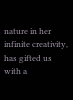nature in her infinite creativity, has gifted us with a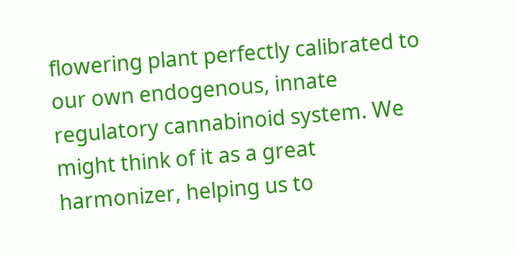flowering plant perfectly calibrated to our own endogenous, innate regulatory cannabinoid system. We might think of it as a great harmonizer, helping us to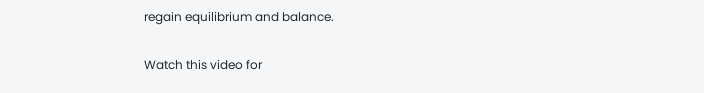regain equilibrium and balance.

Watch this video for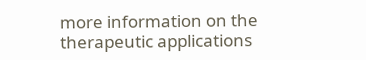more information on the therapeutic applications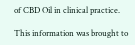of CBD Oil in clinical practice.

This information was brought to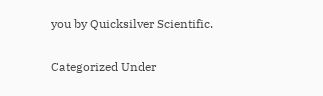you by Quicksilver Scientific.

Categorized Under